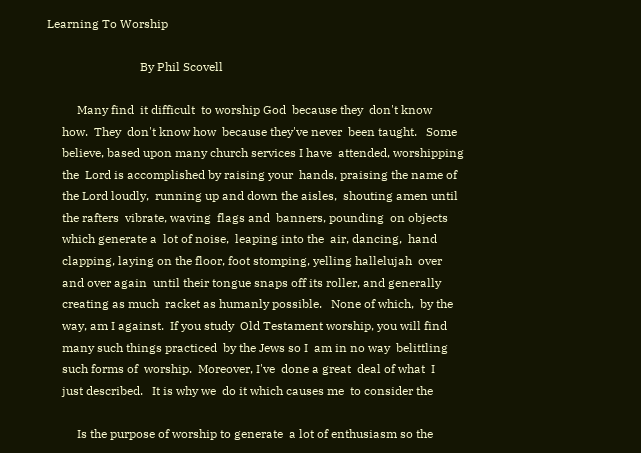Learning To Worship

                               By Phil Scovell

          Many find  it difficult  to worship God  because they  don't know
     how.  They  don't know how  because they've never  been taught.   Some
     believe, based upon many church services I have  attended, worshipping
     the  Lord is accomplished by raising your  hands, praising the name of
     the Lord loudly,  running up and down the aisles,  shouting amen until
     the rafters  vibrate, waving  flags and  banners, pounding  on objects
     which generate a  lot of noise,  leaping into the  air, dancing,  hand
     clapping, laying on the floor, foot stomping, yelling hallelujah  over
     and over again  until their tongue snaps off its roller, and generally
     creating as much  racket as humanly possible.   None of which,  by the
     way, am I against.  If you study  Old Testament worship, you will find
     many such things practiced  by the Jews so I  am in no way  belittling
     such forms of  worship.  Moreover, I've  done a great  deal of what  I
     just described.   It is why we  do it which causes me  to consider the

          Is the purpose of worship to generate  a lot of enthusiasm so the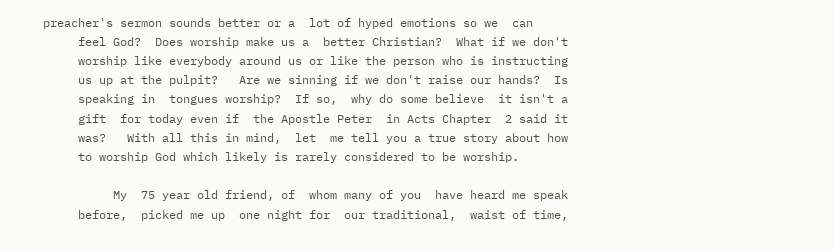preacher's sermon sounds better or a  lot of hyped emotions so we  can
     feel God?  Does worship make us a  better Christian?  What if we don't
     worship like everybody around us or like the person who is instructing
     us up at the pulpit?   Are we sinning if we don't raise our hands?  Is
     speaking in  tongues worship?  If so,  why do some believe  it isn't a
     gift  for today even if  the Apostle Peter  in Acts Chapter  2 said it
     was?   With all this in mind,  let  me tell you a true story about how
     to worship God which likely is rarely considered to be worship.

          My  75 year old friend, of  whom many of you  have heard me speak
     before,  picked me up  one night for  our traditional,  waist of time,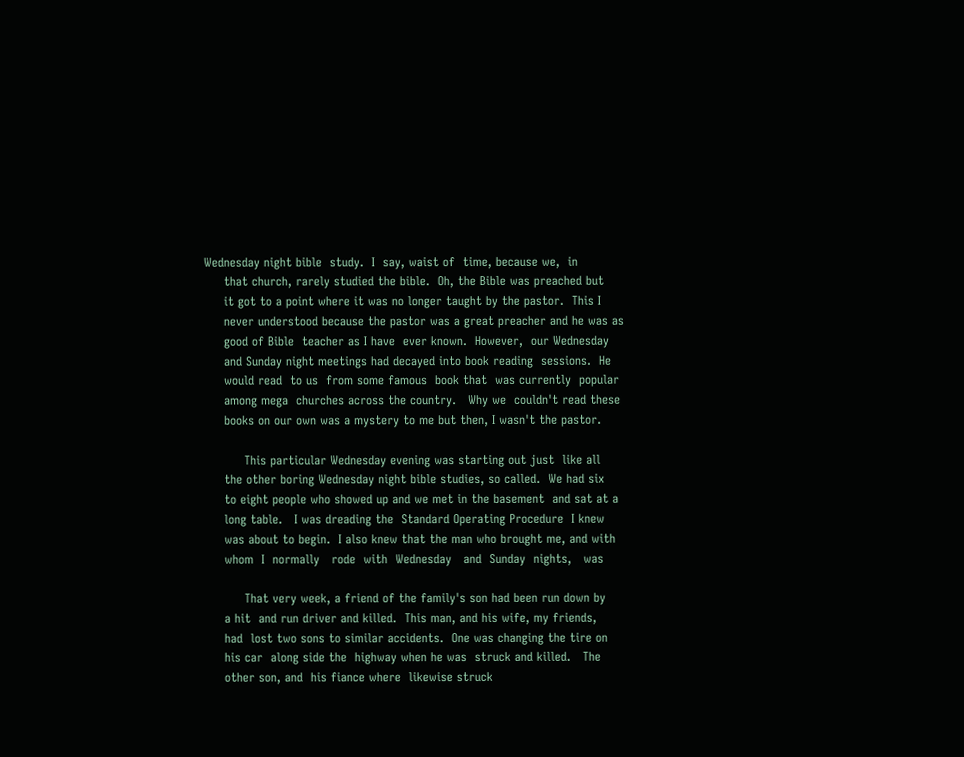Wednesday night bible  study.  I  say, waist of  time, because we,  in
     that church, rarely studied the bible.  Oh, the Bible was preached but
     it got to a point where it was no longer taught by the pastor.  This I
     never understood because the pastor was a great preacher and he was as
     good of Bible  teacher as I have  ever known.  However,  our Wednesday
     and Sunday night meetings had decayed into book reading  sessions.  He
     would read  to us  from some famous  book that  was currently  popular
     among mega  churches across the country.   Why we  couldn't read these
     books on our own was a mystery to me but then, I wasn't the pastor.

          This particular Wednesday evening was starting out just  like all
     the other boring Wednesday night bible studies, so called.  We had six
     to eight people who showed up and we met in the basement  and sat at a
     long table.   I was dreading the  Standard Operating Procedure  I knew
     was about to begin.  I also knew that the man who brought me, and with
     whom  I  normally   rode  with  Wednesday   and  Sunday  nights,   was

          That very week, a friend of the family's son had been run down by
     a hit  and run driver and killed.  This man, and his wife, my friends,
     had  lost two sons to similar accidents.  One was changing the tire on
     his car  along side the  highway when he was  struck and killed.   The
     other son, and  his fiance where  likewise struck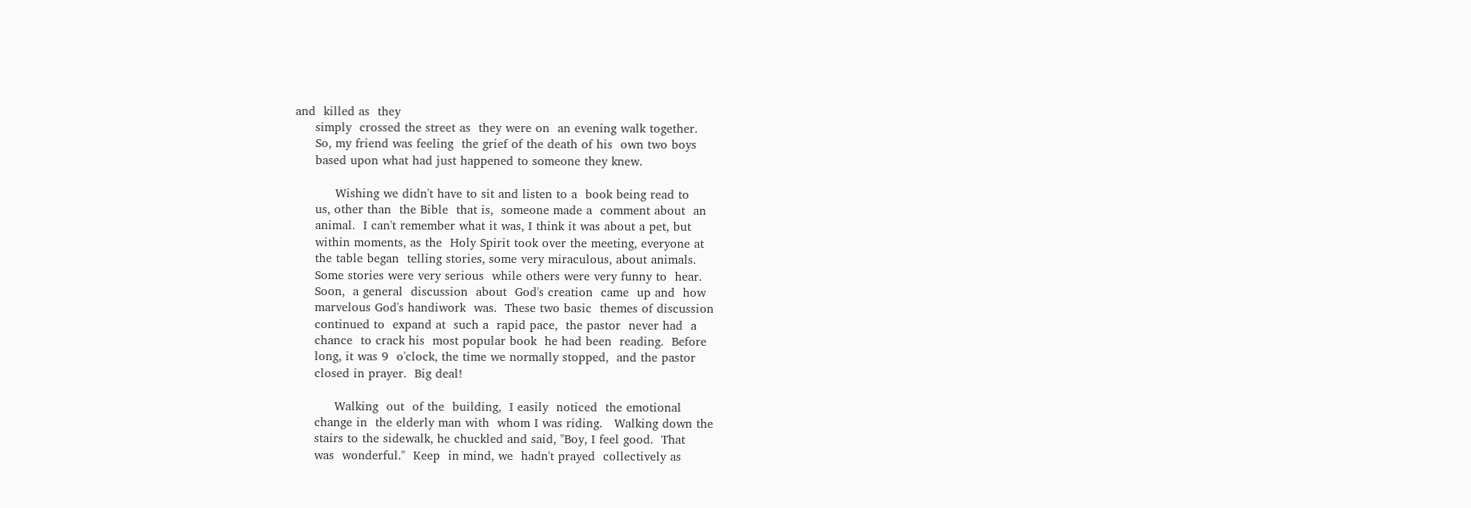and  killed as  they
     simply  crossed the street as  they were on  an evening walk together.
     So, my friend was feeling  the grief of the death of his  own two boys
     based upon what had just happened to someone they knew.

          Wishing we didn't have to sit and listen to a  book being read to
     us, other than  the Bible  that is,  someone made a  comment about  an
     animal.  I can't remember what it was, I think it was about a pet, but
     within moments, as the  Holy Spirit took over the meeting, everyone at
     the table began  telling stories, some very miraculous, about animals.
     Some stories were very serious  while others were very funny to  hear.
     Soon,  a general  discussion  about  God's creation  came  up and  how
     marvelous God's handiwork  was.  These two basic  themes of discussion
     continued to  expand at  such a  rapid pace,  the pastor  never had  a
     chance  to crack his  most popular book  he had been  reading.  Before
     long, it was 9  o'clock, the time we normally stopped,  and the pastor
     closed in prayer.  Big deal!

          Walking  out  of the  building,  I easily  noticed  the emotional
     change in  the elderly man with  whom I was riding.   Walking down the
     stairs to the sidewalk, he chuckled and said, "Boy, I feel good.  That
     was  wonderful."  Keep  in mind, we  hadn't prayed  collectively as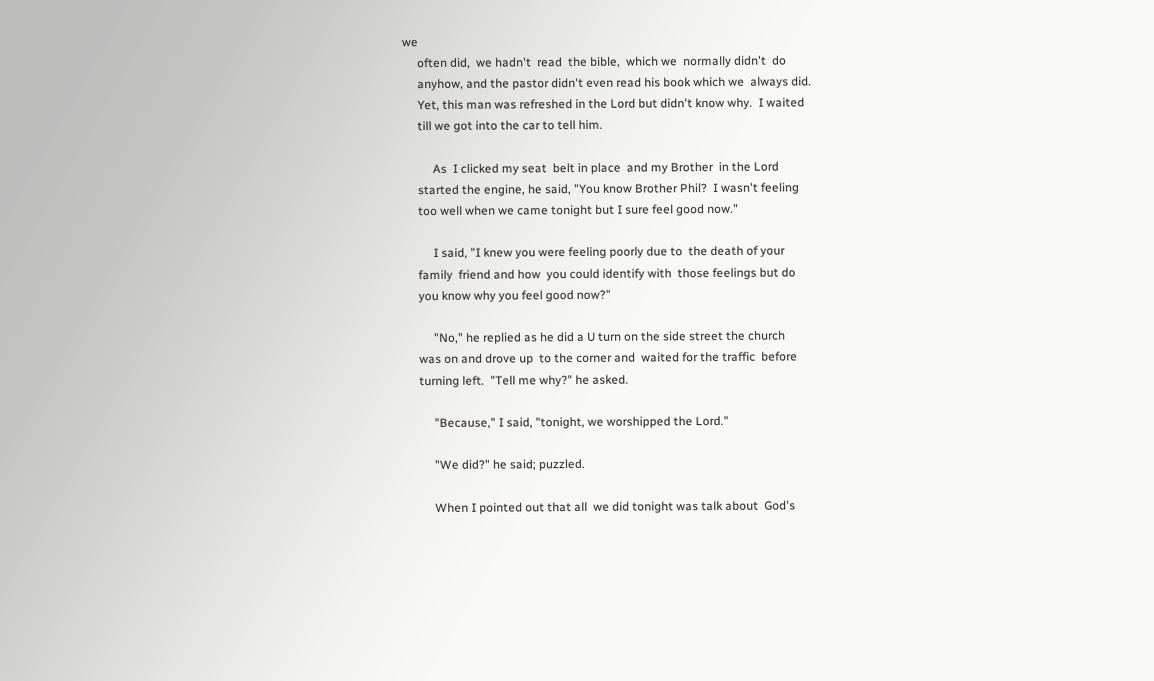we
     often did,  we hadn't  read  the bible,  which we  normally didn't  do
     anyhow, and the pastor didn't even read his book which we  always did.
     Yet, this man was refreshed in the Lord but didn't know why.  I waited
     till we got into the car to tell him.

          As  I clicked my seat  belt in place  and my Brother  in the Lord
     started the engine, he said, "You know Brother Phil?  I wasn't feeling
     too well when we came tonight but I sure feel good now."

          I said, "I knew you were feeling poorly due to  the death of your
     family  friend and how  you could identify with  those feelings but do
     you know why you feel good now?"

          "No," he replied as he did a U turn on the side street the church
     was on and drove up  to the corner and  waited for the traffic  before
     turning left.  "Tell me why?" he asked.

          "Because," I said, "tonight, we worshipped the Lord."

          "We did?" he said; puzzled.

          When I pointed out that all  we did tonight was talk about  God's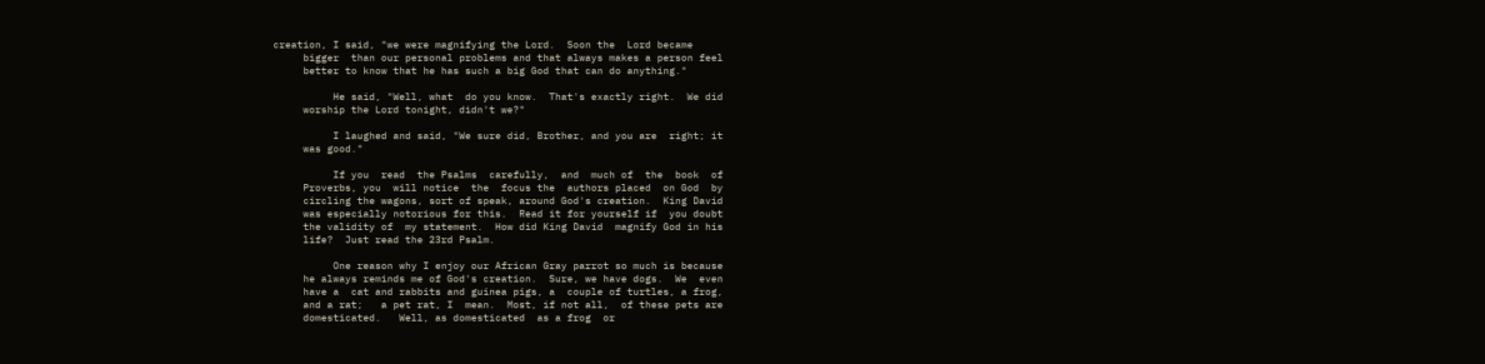creation, I said, "we were magnifying the Lord.  Soon the  Lord became
     bigger  than our personal problems and that always makes a person feel
     better to know that he has such a big God that can do anything."

          He said, "Well, what  do you know.  That's exactly right.  We did
     worship the Lord tonight, didn't we?"

          I laughed and said, "We sure did, Brother, and you are  right; it
     was good."

          If you  read  the Psalms  carefully,  and  much of  the  book  of
     Proverbs, you  will notice  the  focus the  authors placed  on God  by
     circling the wagons, sort of speak, around God's creation.  King David
     was especially notorious for this.  Read it for yourself if  you doubt
     the validity of  my statement.  How did King David  magnify God in his
     life?  Just read the 23rd Psalm.

          One reason why I enjoy our African Gray parrot so much is because
     he always reminds me of God's creation.  Sure, we have dogs.  We  even
     have a  cat and rabbits and guinea pigs, a  couple of turtles, a frog,
     and a rat;   a pet rat, I  mean.  Most, if not all,  of these pets are
     domesticated.   Well, as domesticated  as a frog  or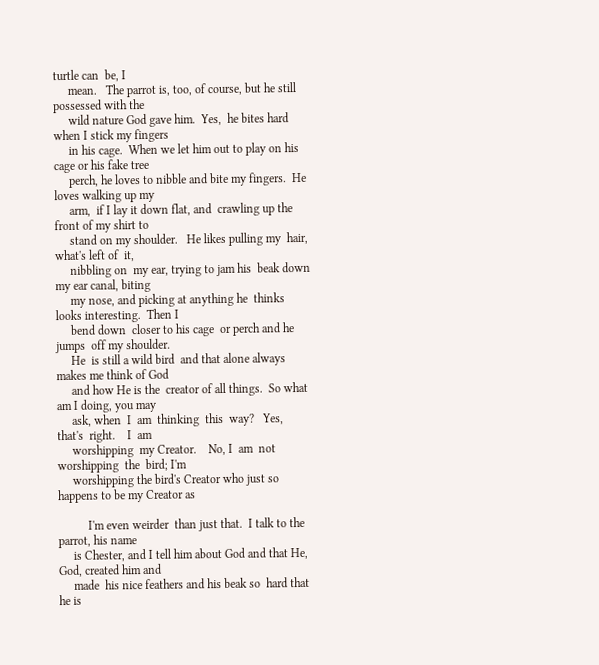turtle can  be, I
     mean.   The parrot is, too, of course, but he still possessed with the
     wild nature God gave him.  Yes,  he bites hard when I stick my fingers
     in his cage.  When we let him out to play on his cage or his fake tree
     perch, he loves to nibble and bite my fingers.  He loves walking up my
     arm,  if I lay it down flat, and  crawling up the front of my shirt to
     stand on my shoulder.   He likes pulling my  hair, what's left of  it,
     nibbling on  my ear, trying to jam his  beak down my ear canal, biting
     my nose, and picking at anything he  thinks looks interesting.  Then I
     bend down  closer to his cage  or perch and he jumps  off my shoulder.
     He  is still a wild bird  and that alone always  makes me think of God
     and how He is the  creator of all things.  So what am I doing, you may
     ask, when  I  am  thinking  this  way?   Yes,  that's  right.    I  am
     worshipping  my Creator.    No, I  am  not worshipping  the  bird; I'm
     worshipping the bird's Creator who just so happens to be my Creator as

          I'm even weirder  than just that.  I talk to the parrot, his name
     is Chester, and I tell him about God and that He, God, created him and
     made  his nice feathers and his beak so  hard that he is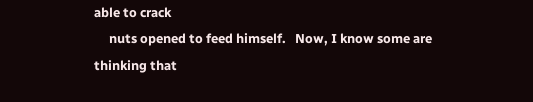able to crack
     nuts opened to feed himself.   Now, I know some are thinking that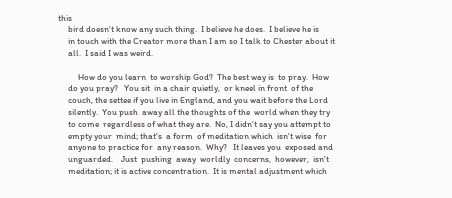this
     bird doesn't know any such thing.  I believe he does.  I believe he is
     in touch with the Creator more than I am so I talk to Chester about it
     all.  I said I was weird.

          How do you learn  to worship God?  The best way is  to pray.  How
     do you pray?   You sit  in a chair quietly,  or kneel in front  of the
     couch, the settee if you live in England, and you wait before the Lord
     silently.  You push  away all the thoughts of the  world when they try
     to come  regardless of what they are.  No, I didn't say you attempt to
     empty your  mind; that's  a form  of meditation which  isn't wise  for
     anyone to practice for  any reason.  Why?   It leaves you  exposed and
     unguarded.    Just  pushing  away  worldly  concerns,  however,  isn't
     meditation; it is active concentration.  It is mental adjustment which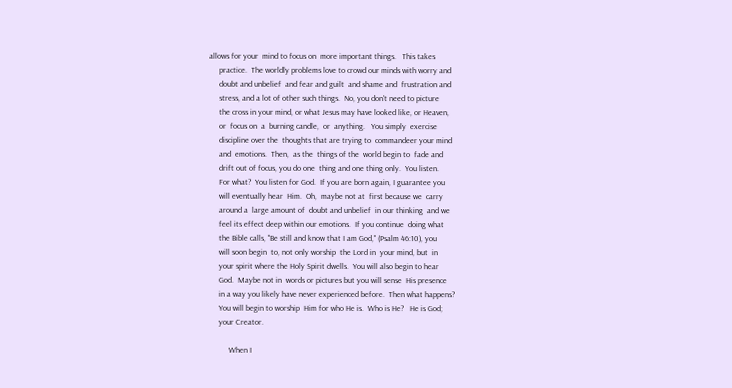allows for your  mind to focus on  more important things.   This takes
     practice.  The worldly problems love to crowd our minds with worry and
     doubt and unbelief  and fear and guilt  and shame and  frustration and
     stress, and a lot of other such things.  No, you don't need to picture
     the cross in your mind, or what Jesus may have looked like, or Heaven,
     or  focus on  a  burning candle,  or  anything.   You simply  exercise
     discipline over the  thoughts that are trying to  commandeer your mind
     and  emotions.  Then,  as the  things of the  world begin to  fade and
     drift out of focus, you do one  thing and one thing only.  You listen.
     For what?  You listen for God.  If you are born again, I guarantee you
     will eventually hear  Him.  Oh,  maybe not at  first because we  carry
     around a  large amount of  doubt and unbelief  in our thinking  and we
     feel its effect deep within our emotions.  If you continue  doing what
     the Bible calls, "Be still and know that I am God," (Psalm 46:10), you
     will soon begin  to, not only worship  the Lord in  your mind, but  in
     your spirit where the Holy Spirit dwells.  You will also begin to hear
     God.  Maybe not in  words or pictures but you will sense  His presence
     in a way you likely have never experienced before.  Then what happens?
     You will begin to worship  Him for who He is.  Who is He?   He is God;
     your Creator.

          When I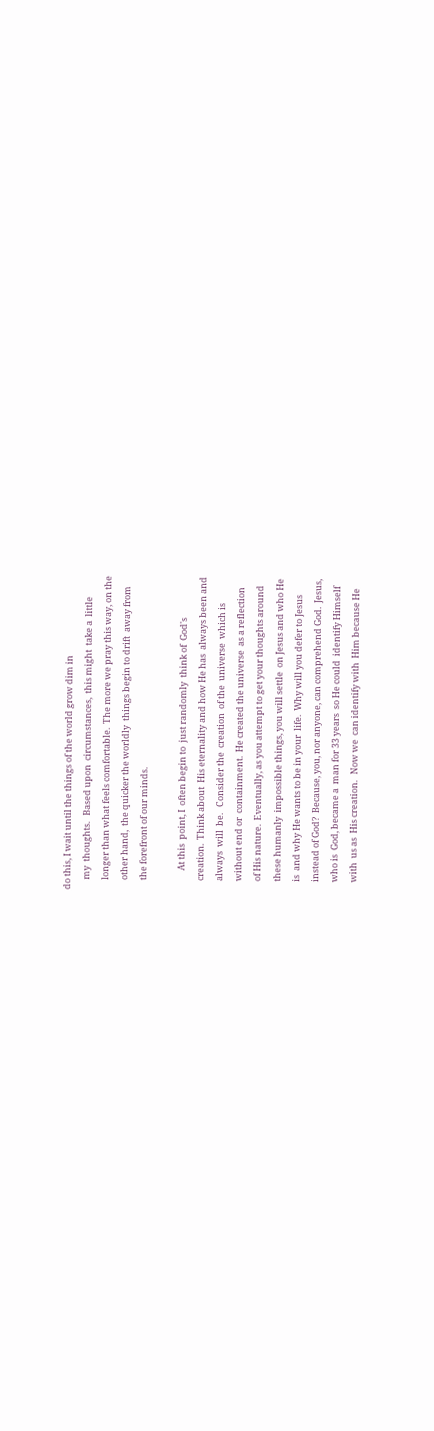do this, I wait until the things of the world grow dim in
     my  thoughts.   Based upon  circumstances,  this might  take a  little
     longer than what feels comfortable.  The more we pray this way, on the
     other hand,  the quicker the worldly  things begin to drift  away from
     the forefront of our minds.

          At this  point, I  often begin to  just randomly  think of  God's
     creation.  Think about  His eternality and how He has  always been and
     always  will  be.   Consider the  creation  of the  universe  which is
     without end or  containment.  He created the universe  as a reflection
     of His nature.  Eventually, as you attempt to get your thoughts around
     these humanly  impossible things, you will settle  on Jesus and who He
     is  and why He wants to be in your  life.  Why will you defer to Jesus
     instead of God?  Because, you, nor anyone, can comprehend God.  Jesus,
     who is  God, became a  man for 33 years  so He could  identify Himself
     with  us as  His creation.   Now we  can identify with  Him because He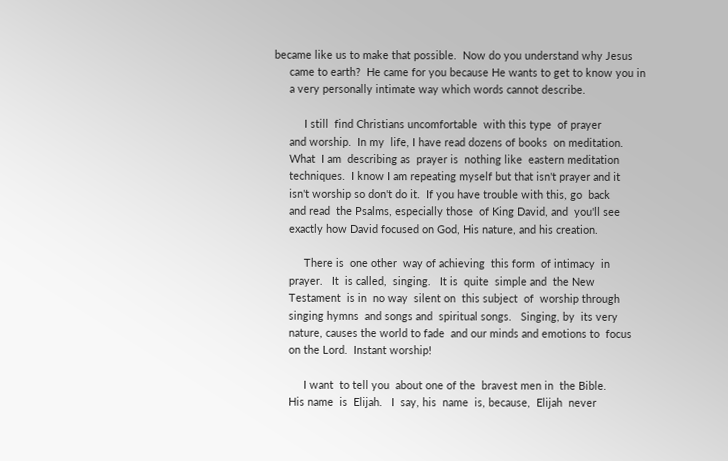became like us to make that possible.  Now do you understand why Jesus
     came to earth?  He came for you because He wants to get to know you in
     a very personally intimate way which words cannot describe.

          I still  find Christians uncomfortable  with this type  of prayer
     and worship.  In my  life, I have read dozens of books  on meditation.
     What  I am  describing as  prayer is  nothing like  eastern meditation
     techniques.  I know I am repeating myself but that isn't prayer and it
     isn't worship so don't do it.  If you have trouble with this, go  back
     and read  the Psalms, especially those  of King David, and  you'll see
     exactly how David focused on God, His nature, and his creation.

          There is  one other  way of achieving  this form  of intimacy  in
     prayer.   It  is called,  singing.   It is  quite  simple and  the New
     Testament  is in  no way  silent on  this subject  of  worship through
     singing hymns  and songs and  spiritual songs.   Singing, by  its very
     nature, causes the world to fade  and our minds and emotions to  focus
     on the Lord.  Instant worship!

          I want  to tell you  about one of the  bravest men in  the Bible.
     His name  is  Elijah.   I  say, his  name  is, because,  Elijah  never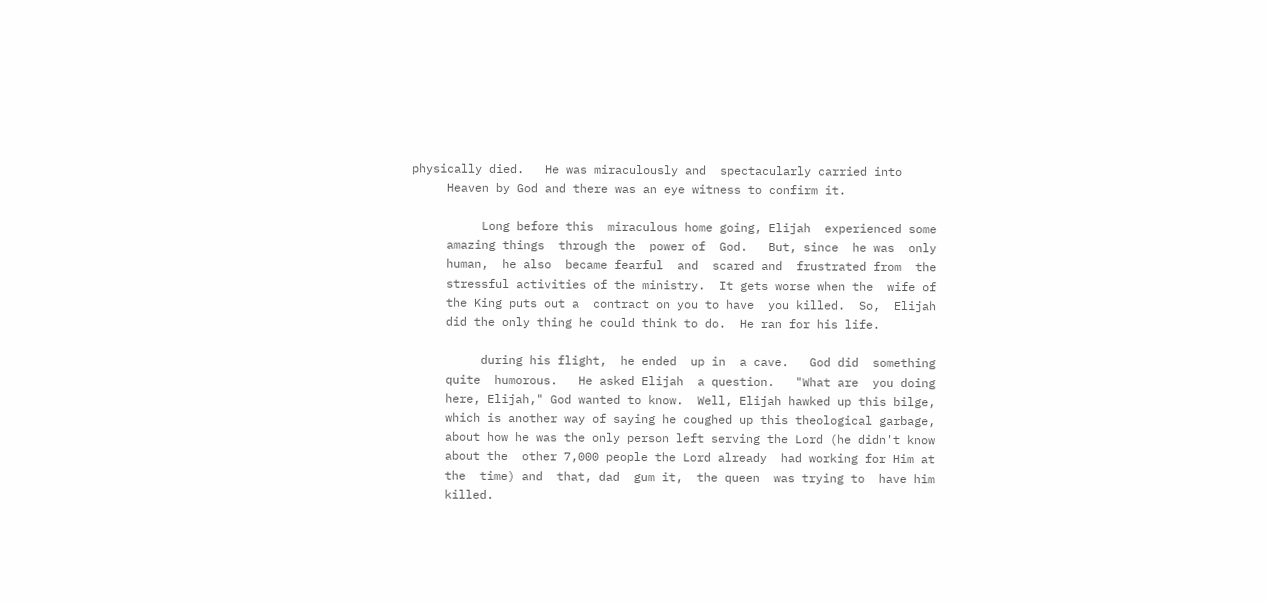physically died.   He was miraculously and  spectacularly carried into
     Heaven by God and there was an eye witness to confirm it.

          Long before this  miraculous home going, Elijah  experienced some
     amazing things  through the  power of  God.   But, since  he was  only
     human,  he also  became fearful  and  scared and  frustrated from  the
     stressful activities of the ministry.  It gets worse when the  wife of
     the King puts out a  contract on you to have  you killed.  So,  Elijah
     did the only thing he could think to do.  He ran for his life.

          during his flight,  he ended  up in  a cave.   God did  something
     quite  humorous.   He asked Elijah  a question.   "What are  you doing
     here, Elijah," God wanted to know.  Well, Elijah hawked up this bilge,
     which is another way of saying he coughed up this theological garbage,
     about how he was the only person left serving the Lord (he didn't know
     about the  other 7,000 people the Lord already  had working for Him at
     the  time) and  that, dad  gum it,  the queen  was trying to  have him
     killed.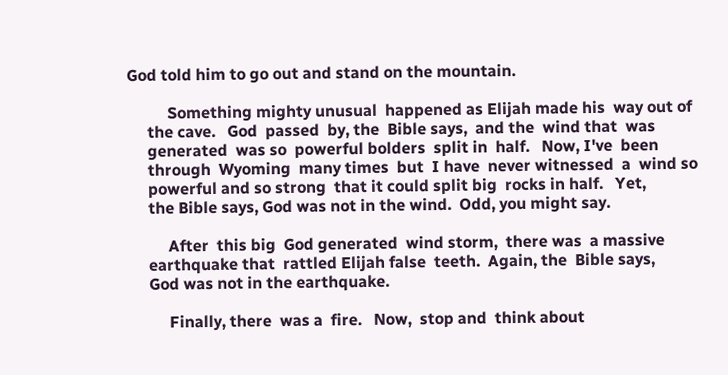God told him to go out and stand on the mountain.

          Something mighty unusual  happened as Elijah made his  way out of
     the cave.   God  passed  by, the  Bible says,  and the  wind that  was
     generated  was so  powerful bolders  split in  half.   Now, I've  been
     through  Wyoming  many times  but  I have  never witnessed  a  wind so
     powerful and so strong  that it could split big  rocks in half.   Yet,
     the Bible says, God was not in the wind.  Odd, you might say.

          After  this big  God generated  wind storm,  there was  a massive
     earthquake that  rattled Elijah false  teeth.  Again, the  Bible says,
     God was not in the earthquake.

          Finally, there  was a  fire.   Now,  stop and  think about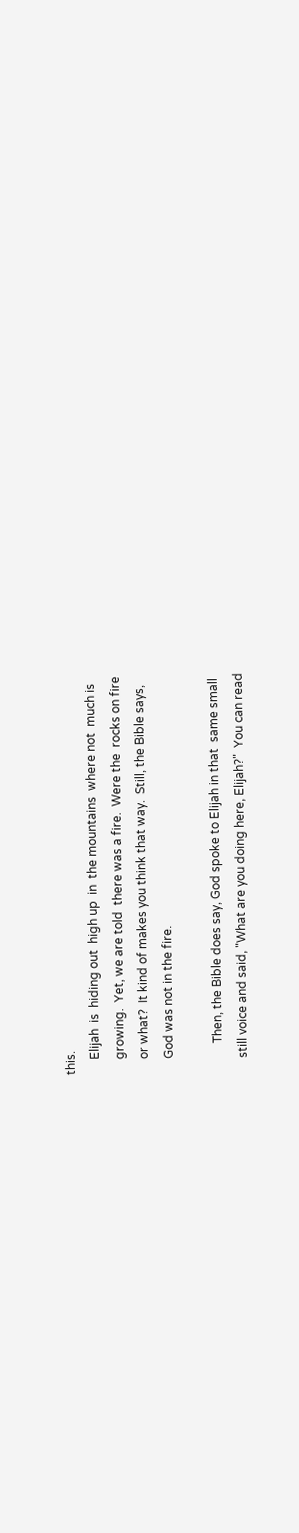this.
     Elijah  is  hiding out  high up  in  the mountains  where not  much is
     growing.  Yet, we are told  there was a fire.  Were the  rocks on fire
     or what?  It kind of makes you think that way.  Still, the Bible says,
     God was not in the fire.

          Then, the Bible does say, God spoke to Elijah in that  same small
     still voice and said, "What are you doing here, Elijah?"  You can read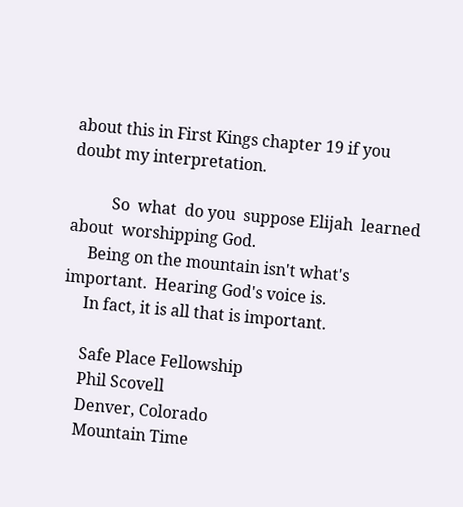about this in First Kings chapter 19 if you doubt my interpretation.

          So  what  do you  suppose Elijah  learned about  worshipping God.
     Being on the mountain isn't what's important.  Hearing God's voice is.
     In fact, it is all that is important.

     Safe Place Fellowship
     Phil Scovell
     Denver, Colorado
     Mountain Time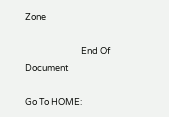Zone

                            End Of Document

Go To HOME: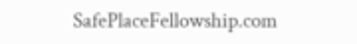SafePlaceFellowship.com